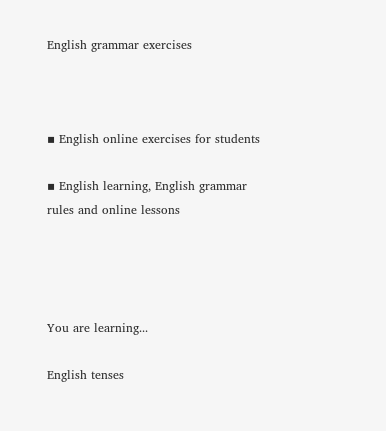English grammar exercises



▪ English online exercises for students

▪ English learning, English grammar rules and online lessons




You are learning...

English tenses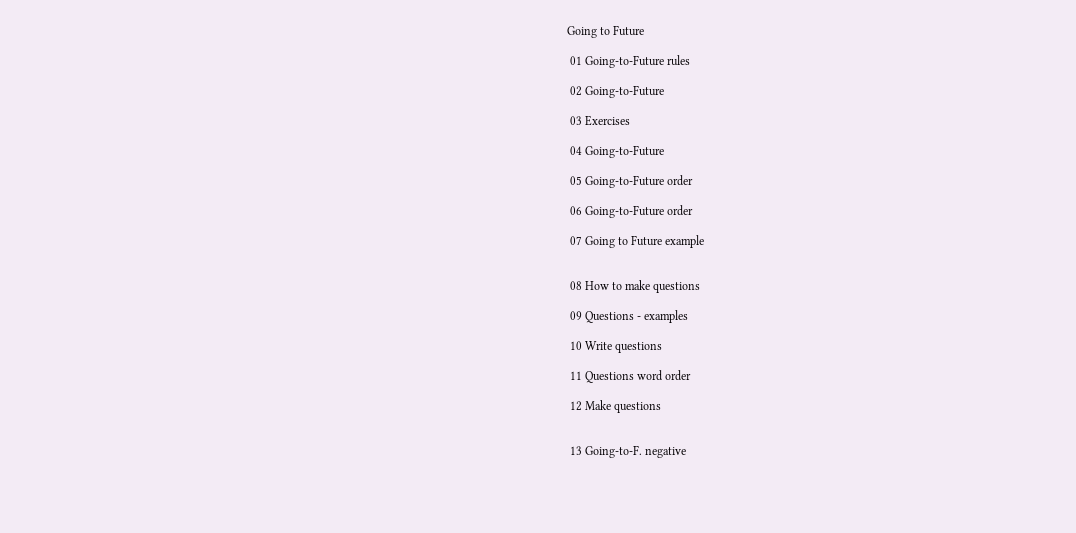Going to Future

 01 Going-to-Future rules

 02 Going-to-Future

 03 Exercises

 04 Going-to-Future

 05 Going-to-Future order

 06 Going-to-Future order

 07 Going to Future example


 08 How to make questions

 09 Questions - examples

 10 Write questions

 11 Questions word order

 12 Make questions


 13 Going-to-F. negative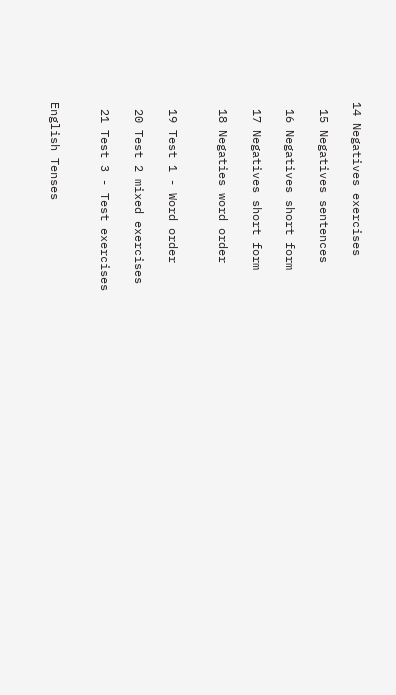14 Negatives exercises

 15 Negatives sentences

 16 Negatives short form

 17 Negatives short form

 18 Negaties word order


 19 Test 1 - Word order

 20 Test 2 mixed exercises

 21 Test 3 - Test exercises


English Tenses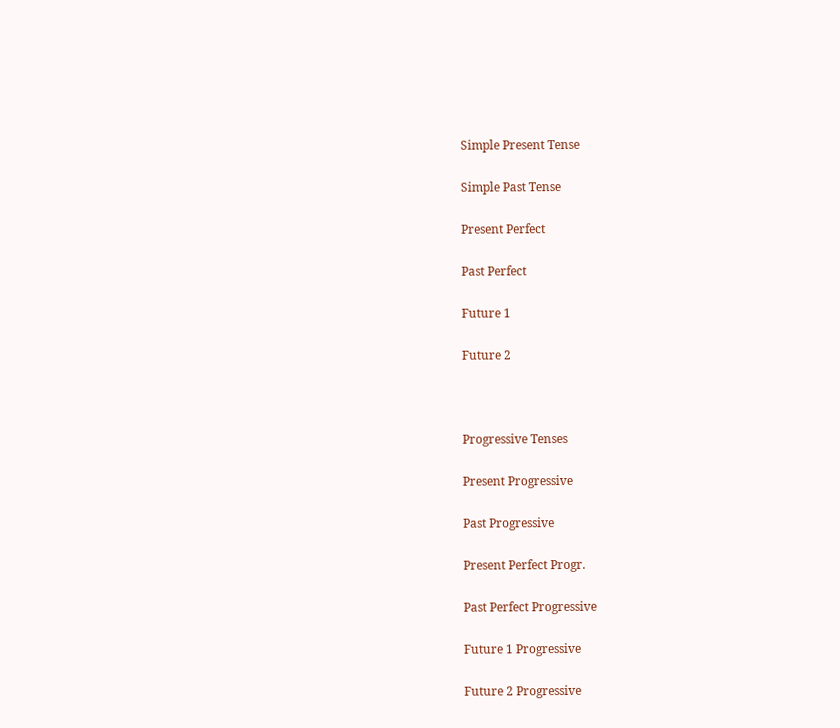Simple Present Tense

Simple Past Tense

Present Perfect

Past Perfect

Future 1

Future 2



Progressive Tenses

Present Progressive

Past Progressive

Present Perfect Progr.

Past Perfect Progressive

Future 1 Progressive

Future 2 Progressive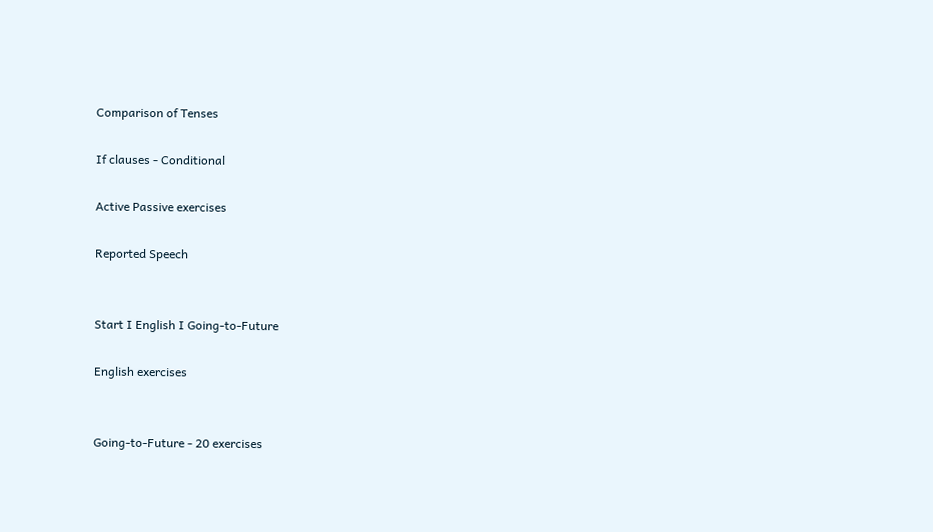Comparison of Tenses

If clauses - Conditional

Active Passive exercises

Reported Speech


Start I English I Going-to-Future

English exercises


Going-to-Future - 20 exercises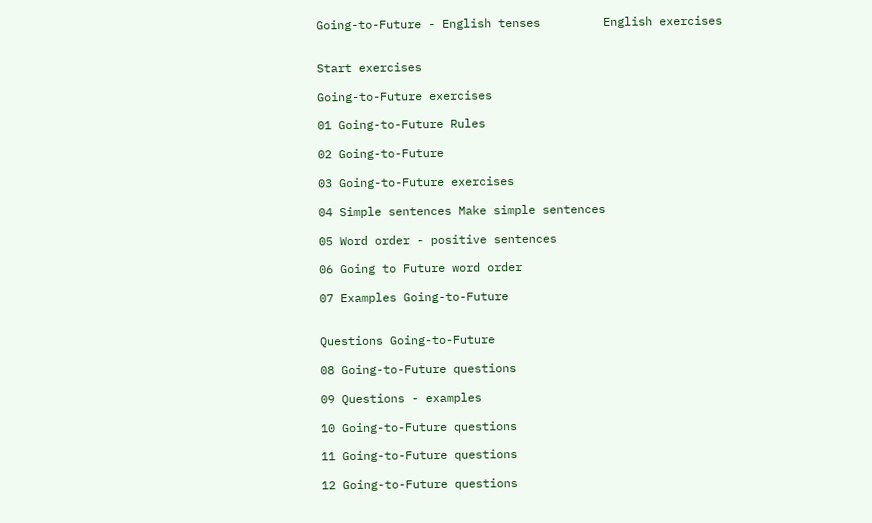Going-to-Future - English tenses         English exercises


Start exercises

Going-to-Future exercises

01 Going-to-Future Rules

02 Going-to-Future

03 Going-to-Future exercises

04 Simple sentences Make simple sentences

05 Word order - positive sentences

06 Going to Future word order

07 Examples Going-to-Future


Questions Going-to-Future

08 Going-to-Future questions

09 Questions - examples

10 Going-to-Future questions

11 Going-to-Future questions

12 Going-to-Future questions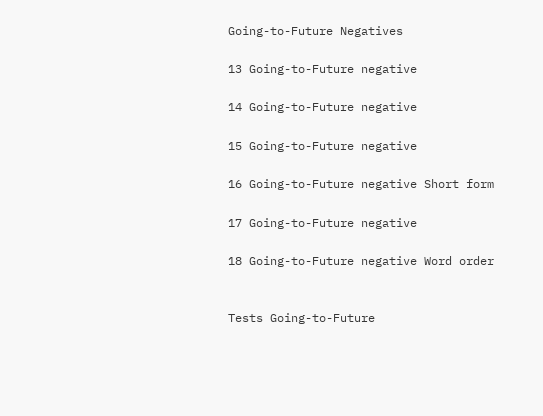Going-to-Future Negatives

13 Going-to-Future negative

14 Going-to-Future negative

15 Going-to-Future negative

16 Going-to-Future negative Short form

17 Going-to-Future negative

18 Going-to-Future negative Word order


Tests Going-to-Future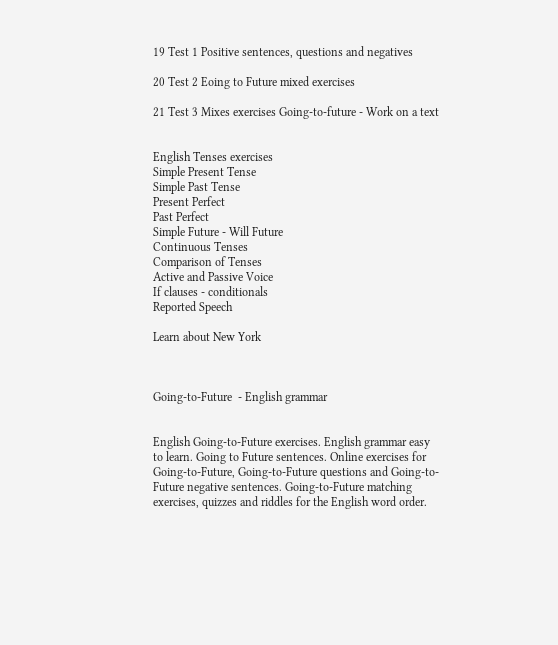19 Test 1 Positive sentences, questions and negatives

20 Test 2 Eoing to Future mixed exercises

21 Test 3 Mixes exercises Going-to-future - Work on a text


English Tenses exercises
Simple Present Tense
Simple Past Tense
Present Perfect
Past Perfect
Simple Future - Will Future
Continuous Tenses
Comparison of Tenses
Active and Passive Voice
If clauses - conditionals
Reported Speech

Learn about New York



Going-to-Future  - English grammar


English Going-to-Future exercises. English grammar easy to learn. Going to Future sentences. Online exercises for Going-to-Future, Going-to-Future questions and Going-to-Future negative sentences. Going-to-Future matching exercises, quizzes and riddles for the English word order.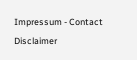Impressum - Contact  Disclaimer